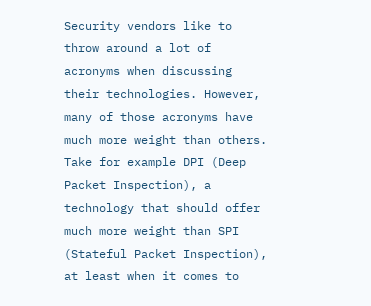Security vendors like to throw around a lot of acronyms when discussing their technologies. However, many of those acronyms have much more weight than others. Take for example DPI (Deep Packet Inspection), a technology that should offer much more weight than SPI (Stateful Packet Inspection), at least when it comes to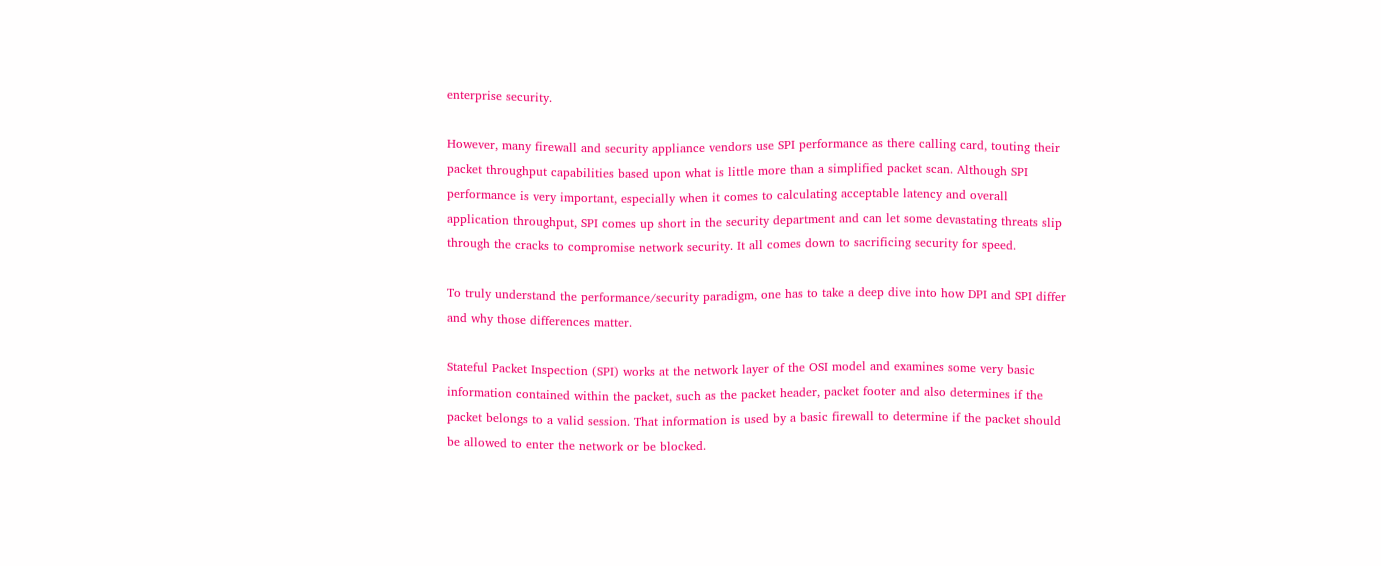enterprise security.

However, many firewall and security appliance vendors use SPI performance as there calling card, touting their packet throughput capabilities based upon what is little more than a simplified packet scan. Although SPI performance is very important, especially when it comes to calculating acceptable latency and overall application throughput, SPI comes up short in the security department and can let some devastating threats slip through the cracks to compromise network security. It all comes down to sacrificing security for speed.

To truly understand the performance/security paradigm, one has to take a deep dive into how DPI and SPI differ and why those differences matter.

Stateful Packet Inspection (SPI) works at the network layer of the OSI model and examines some very basic information contained within the packet, such as the packet header, packet footer and also determines if the packet belongs to a valid session. That information is used by a basic firewall to determine if the packet should be allowed to enter the network or be blocked.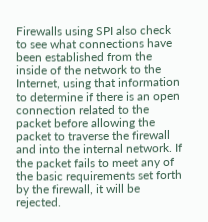Firewalls using SPI also check to see what connections have been established from the inside of the network to the Internet, using that information to determine if there is an open connection related to the packet before allowing the packet to traverse the firewall and into the internal network. If the packet fails to meet any of the basic requirements set forth by the firewall, it will be rejected.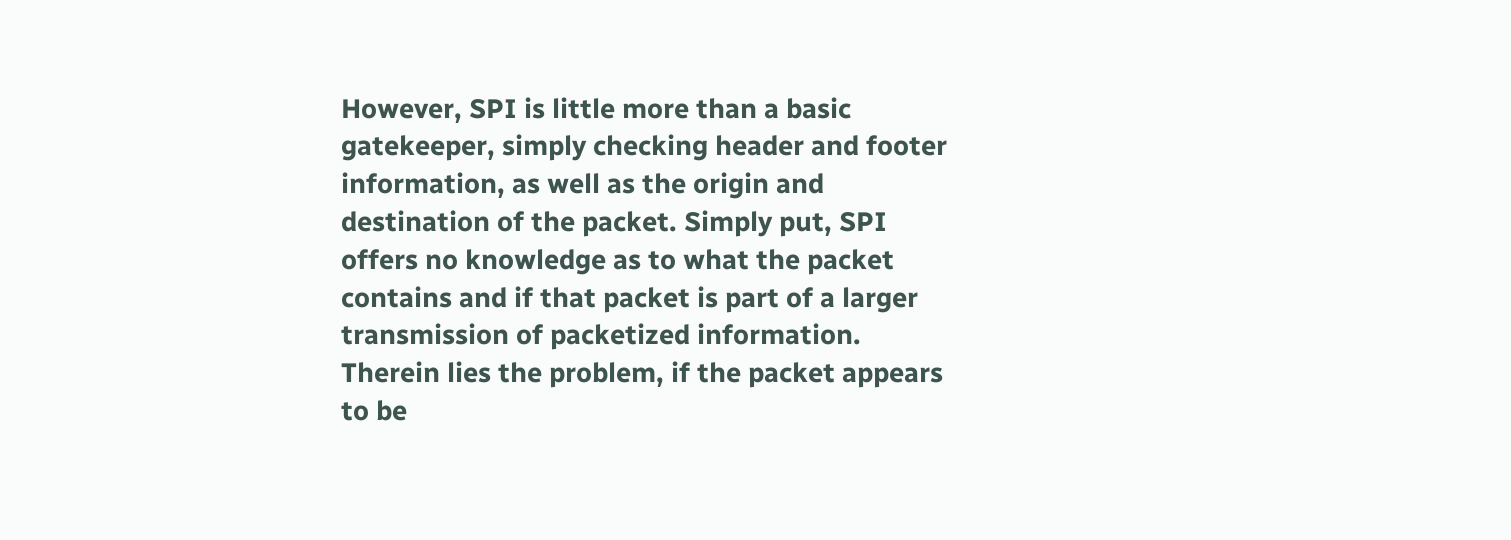However, SPI is little more than a basic gatekeeper, simply checking header and footer information, as well as the origin and destination of the packet. Simply put, SPI offers no knowledge as to what the packet contains and if that packet is part of a larger transmission of packetized information. Therein lies the problem, if the packet appears to be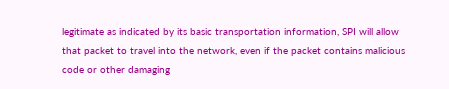legitimate as indicated by its basic transportation information, SPI will allow that packet to travel into the network, even if the packet contains malicious code or other damaging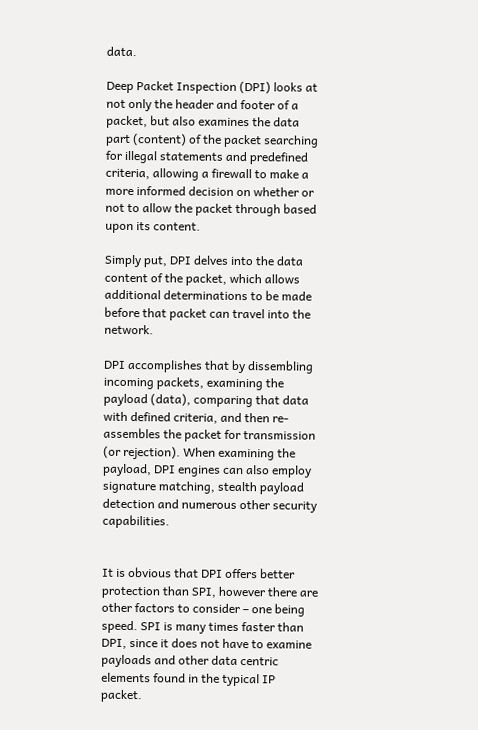data.

Deep Packet Inspection (DPI) looks at not only the header and footer of a packet, but also examines the data part (content) of the packet searching for illegal statements and predefined criteria, allowing a firewall to make a more informed decision on whether or not to allow the packet through based upon its content.

Simply put, DPI delves into the data content of the packet, which allows additional determinations to be made before that packet can travel into the network.

DPI accomplishes that by dissembling incoming packets, examining the payload (data), comparing that data with defined criteria, and then re-assembles the packet for transmission (or rejection). When examining the payload, DPI engines can also employ signature matching, stealth payload detection and numerous other security capabilities.


It is obvious that DPI offers better protection than SPI, however there are other factors to consider – one being speed. SPI is many times faster than DPI, since it does not have to examine payloads and other data centric elements found in the typical IP packet.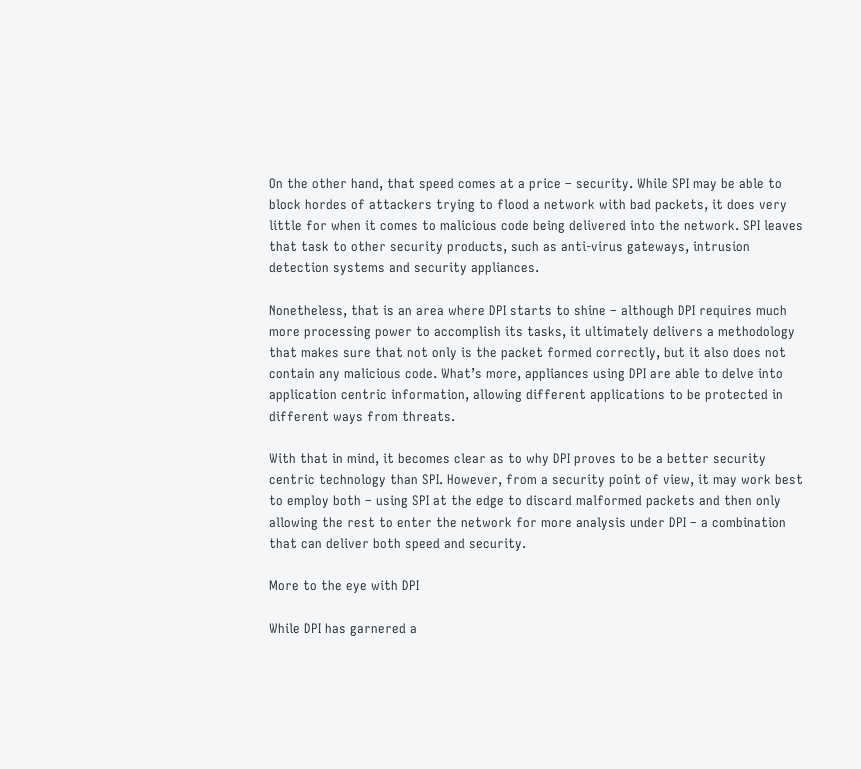On the other hand, that speed comes at a price – security. While SPI may be able to block hordes of attackers trying to flood a network with bad packets, it does very little for when it comes to malicious code being delivered into the network. SPI leaves that task to other security products, such as anti-virus gateways, intrusion detection systems and security appliances.

Nonetheless, that is an area where DPI starts to shine – although DPI requires much more processing power to accomplish its tasks, it ultimately delivers a methodology that makes sure that not only is the packet formed correctly, but it also does not contain any malicious code. What’s more, appliances using DPI are able to delve into application centric information, allowing different applications to be protected in different ways from threats.

With that in mind, it becomes clear as to why DPI proves to be a better security centric technology than SPI. However, from a security point of view, it may work best to employ both – using SPI at the edge to discard malformed packets and then only allowing the rest to enter the network for more analysis under DPI – a combination that can deliver both speed and security.

More to the eye with DPI

While DPI has garnered a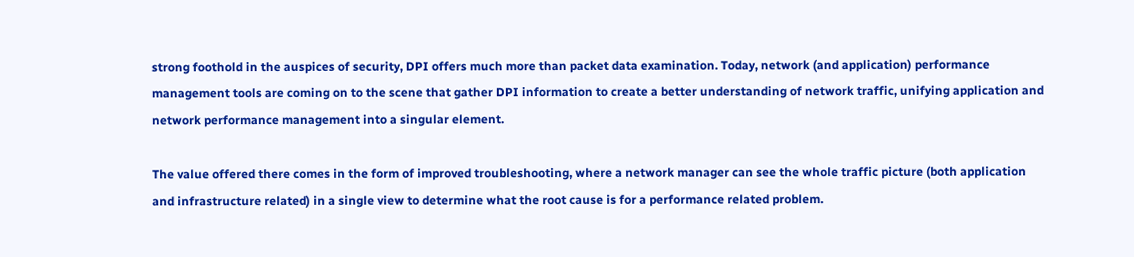strong foothold in the auspices of security, DPI offers much more than packet data examination. Today, network (and application) performance management tools are coming on to the scene that gather DPI information to create a better understanding of network traffic, unifying application and network performance management into a singular element.

The value offered there comes in the form of improved troubleshooting, where a network manager can see the whole traffic picture (both application and infrastructure related) in a single view to determine what the root cause is for a performance related problem.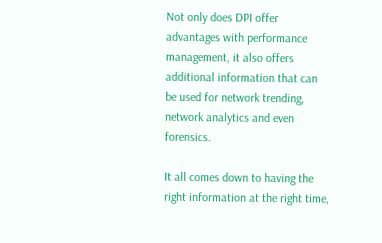Not only does DPI offer advantages with performance management, it also offers additional information that can be used for network trending, network analytics and even forensics.

It all comes down to having the right information at the right time,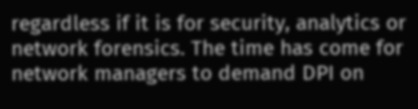regardless if it is for security, analytics or network forensics. The time has come for network managers to demand DPI on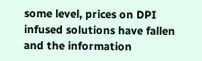some level, prices on DPI infused solutions have fallen and the information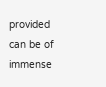provided can be of immense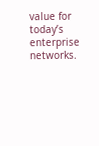value for today’s enterprise networks.